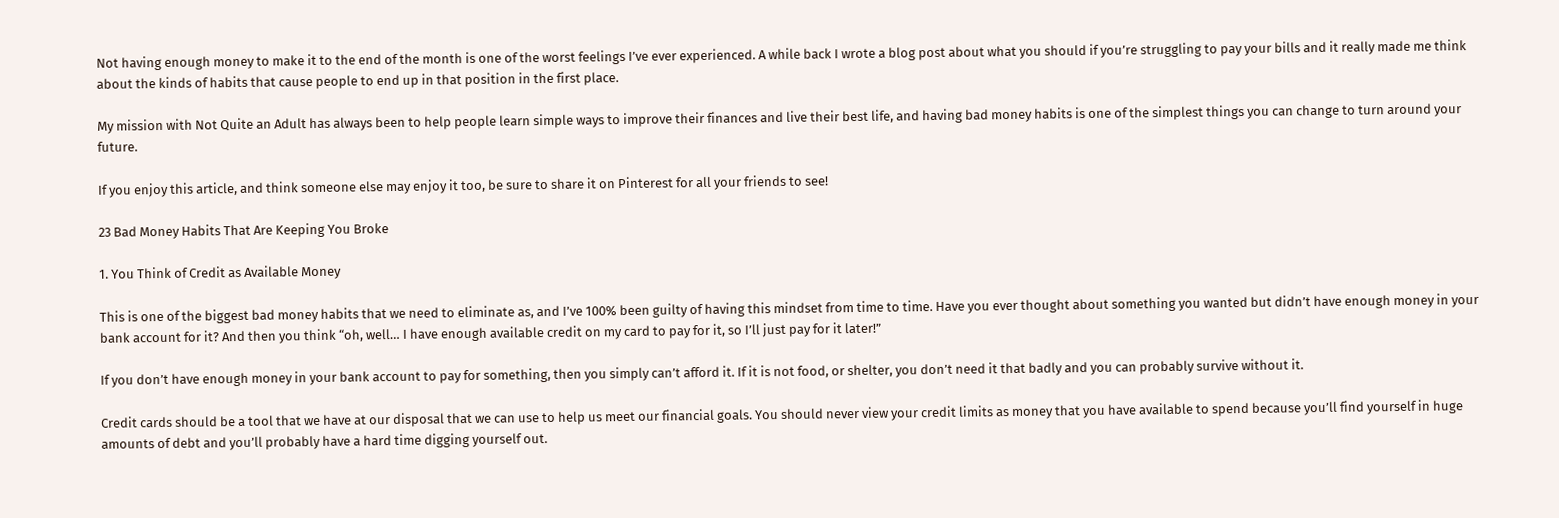Not having enough money to make it to the end of the month is one of the worst feelings I’ve ever experienced. A while back I wrote a blog post about what you should if you’re struggling to pay your bills and it really made me think about the kinds of habits that cause people to end up in that position in the first place.

My mission with Not Quite an Adult has always been to help people learn simple ways to improve their finances and live their best life, and having bad money habits is one of the simplest things you can change to turn around your future.

If you enjoy this article, and think someone else may enjoy it too, be sure to share it on Pinterest for all your friends to see!

23 Bad Money Habits That Are Keeping You Broke

1. You Think of Credit as Available Money

This is one of the biggest bad money habits that we need to eliminate as, and I’ve 100% been guilty of having this mindset from time to time. Have you ever thought about something you wanted but didn’t have enough money in your bank account for it? And then you think “oh, well… I have enough available credit on my card to pay for it, so I’ll just pay for it later!”

If you don’t have enough money in your bank account to pay for something, then you simply can’t afford it. If it is not food, or shelter, you don’t need it that badly and you can probably survive without it.

Credit cards should be a tool that we have at our disposal that we can use to help us meet our financial goals. You should never view your credit limits as money that you have available to spend because you’ll find yourself in huge amounts of debt and you’ll probably have a hard time digging yourself out.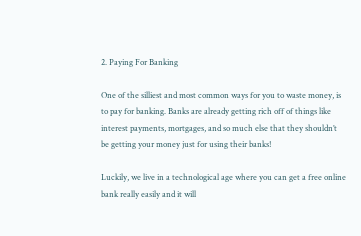2. Paying For Banking

One of the silliest and most common ways for you to waste money, is to pay for banking. Banks are already getting rich off of things like interest payments, mortgages, and so much else that they shouldn’t be getting your money just for using their banks!

Luckily, we live in a technological age where you can get a free online bank really easily and it will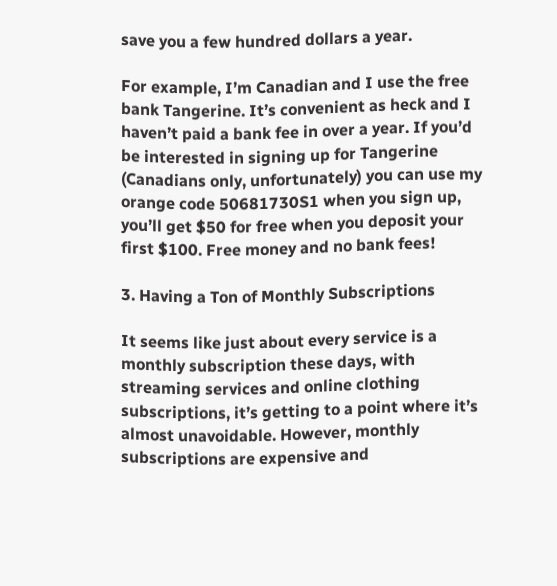save you a few hundred dollars a year.

For example, I’m Canadian and I use the free bank Tangerine. It’s convenient as heck and I haven’t paid a bank fee in over a year. If you’d be interested in signing up for Tangerine (Canadians only, unfortunately) you can use my orange code 50681730S1 when you sign up, you’ll get $50 for free when you deposit your first $100. Free money and no bank fees!

3. Having a Ton of Monthly Subscriptions

It seems like just about every service is a monthly subscription these days, with streaming services and online clothing subscriptions, it’s getting to a point where it’s almost unavoidable. However, monthly subscriptions are expensive and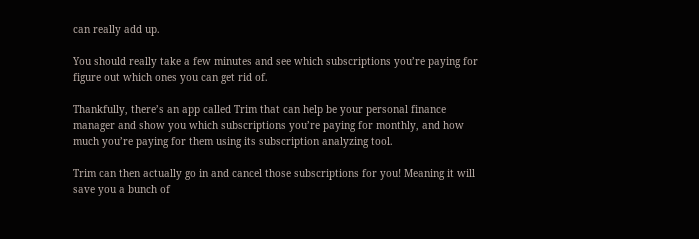can really add up.

You should really take a few minutes and see which subscriptions you’re paying for figure out which ones you can get rid of.

Thankfully, there’s an app called Trim that can help be your personal finance manager and show you which subscriptions you’re paying for monthly, and how much you’re paying for them using its subscription analyzing tool.

Trim can then actually go in and cancel those subscriptions for you! Meaning it will save you a bunch of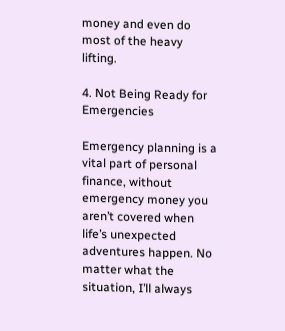money and even do most of the heavy lifting.

4. Not Being Ready for Emergencies

Emergency planning is a vital part of personal finance, without emergency money you aren’t covered when life’s unexpected adventures happen. No matter what the situation, I’ll always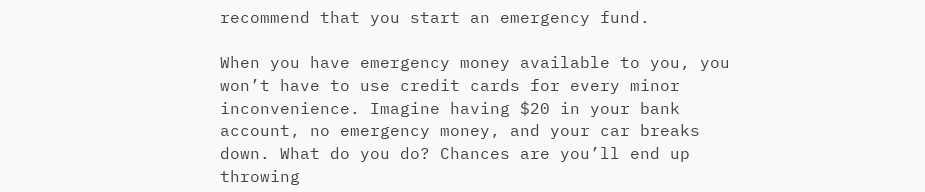recommend that you start an emergency fund.

When you have emergency money available to you, you won’t have to use credit cards for every minor inconvenience. Imagine having $20 in your bank account, no emergency money, and your car breaks down. What do you do? Chances are you’ll end up throwing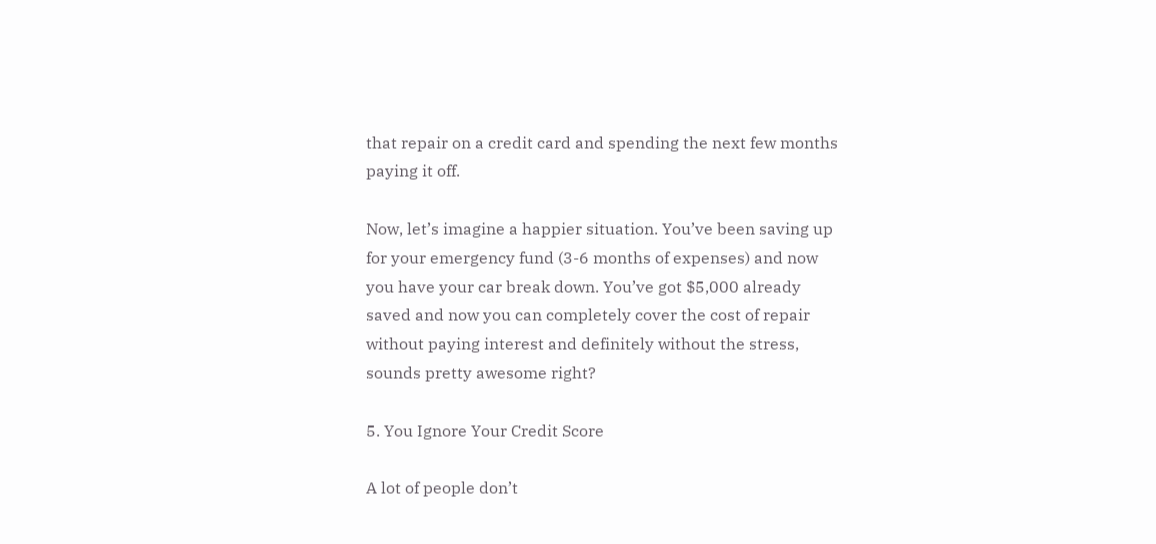that repair on a credit card and spending the next few months paying it off.

Now, let’s imagine a happier situation. You’ve been saving up for your emergency fund (3-6 months of expenses) and now you have your car break down. You’ve got $5,000 already saved and now you can completely cover the cost of repair without paying interest and definitely without the stress, sounds pretty awesome right?

5. You Ignore Your Credit Score

A lot of people don’t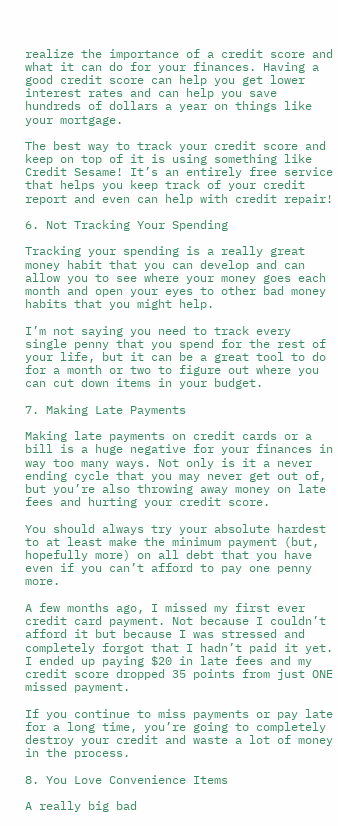realize the importance of a credit score and what it can do for your finances. Having a good credit score can help you get lower interest rates and can help you save hundreds of dollars a year on things like your mortgage.

The best way to track your credit score and keep on top of it is using something like Credit Sesame! It’s an entirely free service that helps you keep track of your credit report and even can help with credit repair!

6. Not Tracking Your Spending

Tracking your spending is a really great money habit that you can develop and can allow you to see where your money goes each month and open your eyes to other bad money habits that you might help.

I’m not saying you need to track every single penny that you spend for the rest of your life, but it can be a great tool to do for a month or two to figure out where you can cut down items in your budget.

7. Making Late Payments

Making late payments on credit cards or a bill is a huge negative for your finances in way too many ways. Not only is it a never ending cycle that you may never get out of, but you’re also throwing away money on late fees and hurting your credit score.

You should always try your absolute hardest to at least make the minimum payment (but, hopefully more) on all debt that you have even if you can’t afford to pay one penny more.

A few months ago, I missed my first ever credit card payment. Not because I couldn’t afford it but because I was stressed and completely forgot that I hadn’t paid it yet. I ended up paying $20 in late fees and my credit score dropped 35 points from just ONE missed payment.

If you continue to miss payments or pay late for a long time, you’re going to completely destroy your credit and waste a lot of money in the process.

8. You Love Convenience Items

A really big bad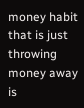money habit that is just throwing money away is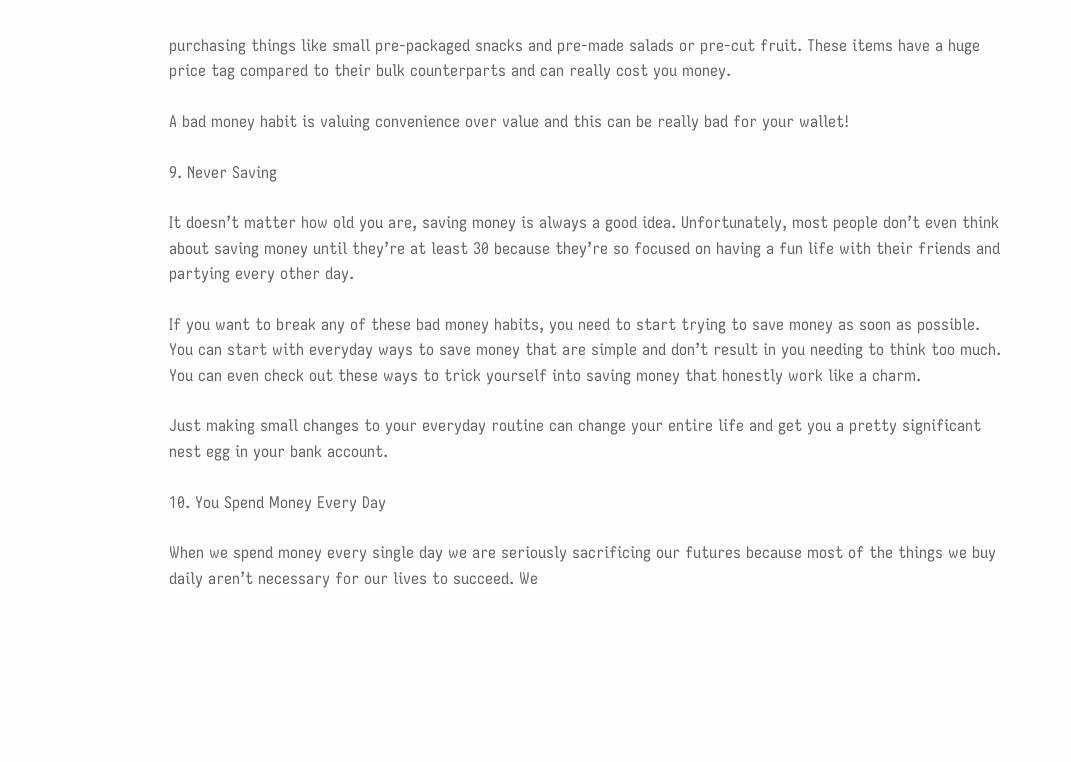purchasing things like small pre-packaged snacks and pre-made salads or pre-cut fruit. These items have a huge price tag compared to their bulk counterparts and can really cost you money.

A bad money habit is valuing convenience over value and this can be really bad for your wallet!

9. Never Saving

It doesn’t matter how old you are, saving money is always a good idea. Unfortunately, most people don’t even think about saving money until they’re at least 30 because they’re so focused on having a fun life with their friends and partying every other day.

If you want to break any of these bad money habits, you need to start trying to save money as soon as possible. You can start with everyday ways to save money that are simple and don’t result in you needing to think too much. You can even check out these ways to trick yourself into saving money that honestly work like a charm.

Just making small changes to your everyday routine can change your entire life and get you a pretty significant nest egg in your bank account.

10. You Spend Money Every Day

When we spend money every single day we are seriously sacrificing our futures because most of the things we buy daily aren’t necessary for our lives to succeed. We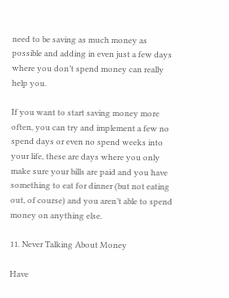need to be saving as much money as possible and adding in even just a few days where you don’t spend money can really help you.

If you want to start saving money more often, you can try and implement a few no spend days or even no spend weeks into your life, these are days where you only make sure your bills are paid and you have something to eat for dinner (but not eating out, of course) and you aren’t able to spend money on anything else.

11. Never Talking About Money

Have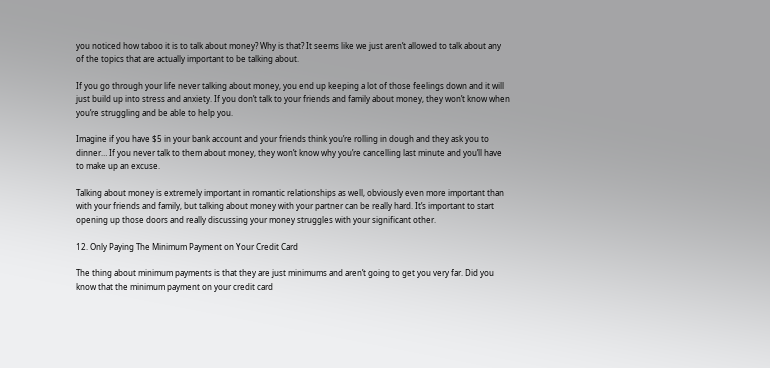you noticed how taboo it is to talk about money? Why is that? It seems like we just aren’t allowed to talk about any of the topics that are actually important to be talking about.

If you go through your life never talking about money, you end up keeping a lot of those feelings down and it will just build up into stress and anxiety. If you don’t talk to your friends and family about money, they won’t know when you’re struggling and be able to help you.

Imagine if you have $5 in your bank account and your friends think you’re rolling in dough and they ask you to dinner… If you never talk to them about money, they won’t know why you’re cancelling last minute and you’ll have to make up an excuse.

Talking about money is extremely important in romantic relationships as well, obviously even more important than with your friends and family, but talking about money with your partner can be really hard. It’s important to start opening up those doors and really discussing your money struggles with your significant other.

12. Only Paying The Minimum Payment on Your Credit Card

The thing about minimum payments is that they are just minimums and aren’t going to get you very far. Did you know that the minimum payment on your credit card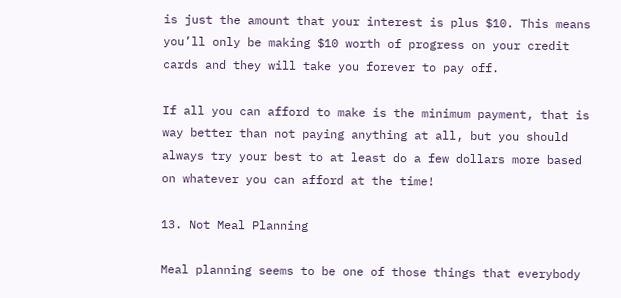is just the amount that your interest is plus $10. This means you’ll only be making $10 worth of progress on your credit cards and they will take you forever to pay off.

If all you can afford to make is the minimum payment, that is way better than not paying anything at all, but you should always try your best to at least do a few dollars more based on whatever you can afford at the time!

13. Not Meal Planning

Meal planning seems to be one of those things that everybody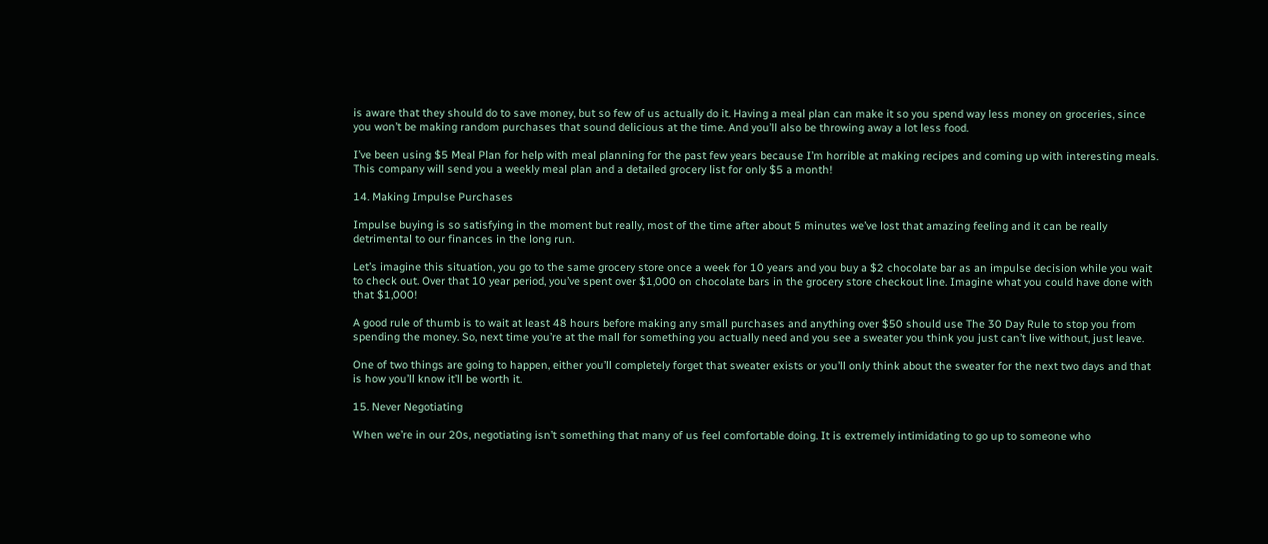is aware that they should do to save money, but so few of us actually do it. Having a meal plan can make it so you spend way less money on groceries, since you won’t be making random purchases that sound delicious at the time. And you’ll also be throwing away a lot less food.

I’ve been using $5 Meal Plan for help with meal planning for the past few years because I’m horrible at making recipes and coming up with interesting meals. This company will send you a weekly meal plan and a detailed grocery list for only $5 a month!

14. Making Impulse Purchases

Impulse buying is so satisfying in the moment but really, most of the time after about 5 minutes we’ve lost that amazing feeling and it can be really detrimental to our finances in the long run.

Let’s imagine this situation, you go to the same grocery store once a week for 10 years and you buy a $2 chocolate bar as an impulse decision while you wait to check out. Over that 10 year period, you’ve spent over $1,000 on chocolate bars in the grocery store checkout line. Imagine what you could have done with that $1,000!

A good rule of thumb is to wait at least 48 hours before making any small purchases and anything over $50 should use The 30 Day Rule to stop you from spending the money. So, next time you’re at the mall for something you actually need and you see a sweater you think you just can’t live without, just leave.

One of two things are going to happen, either you’ll completely forget that sweater exists or you’ll only think about the sweater for the next two days and that is how you’ll know it’ll be worth it.

15. Never Negotiating

When we’re in our 20s, negotiating isn’t something that many of us feel comfortable doing. It is extremely intimidating to go up to someone who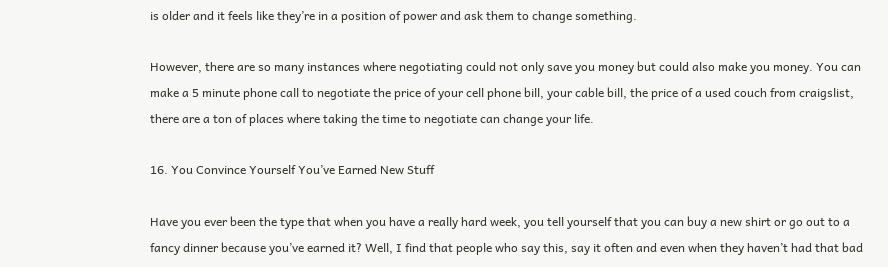is older and it feels like they’re in a position of power and ask them to change something.

However, there are so many instances where negotiating could not only save you money but could also make you money. You can make a 5 minute phone call to negotiate the price of your cell phone bill, your cable bill, the price of a used couch from craigslist, there are a ton of places where taking the time to negotiate can change your life.

16. You Convince Yourself You’ve Earned New Stuff

Have you ever been the type that when you have a really hard week, you tell yourself that you can buy a new shirt or go out to a fancy dinner because you’ve earned it? Well, I find that people who say this, say it often and even when they haven’t had that bad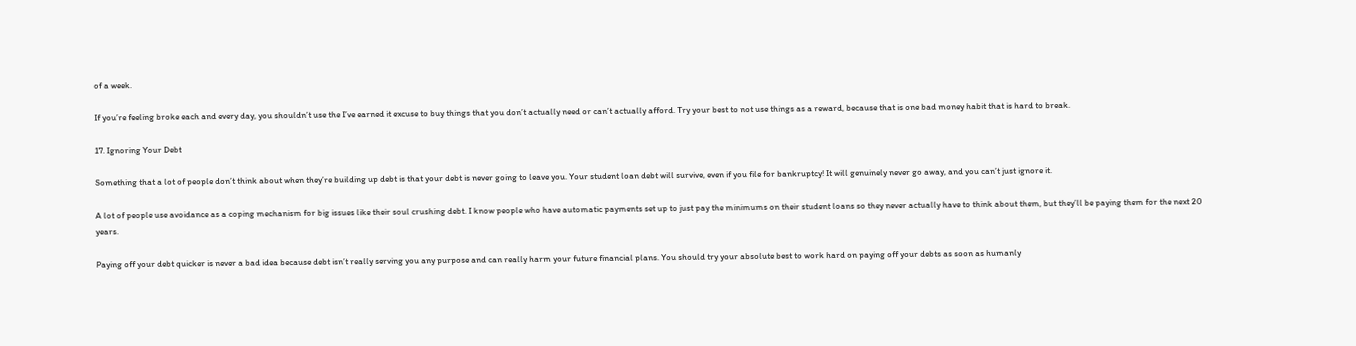of a week.

If you’re feeling broke each and every day, you shouldn’t use the I’ve earned it excuse to buy things that you don’t actually need or can’t actually afford. Try your best to not use things as a reward, because that is one bad money habit that is hard to break.

17. Ignoring Your Debt

Something that a lot of people don’t think about when they’re building up debt is that your debt is never going to leave you. Your student loan debt will survive, even if you file for bankruptcy! It will genuinely never go away, and you can’t just ignore it.

A lot of people use avoidance as a coping mechanism for big issues like their soul crushing debt. I know people who have automatic payments set up to just pay the minimums on their student loans so they never actually have to think about them, but they’ll be paying them for the next 20 years.

Paying off your debt quicker is never a bad idea because debt isn’t really serving you any purpose and can really harm your future financial plans. You should try your absolute best to work hard on paying off your debts as soon as humanly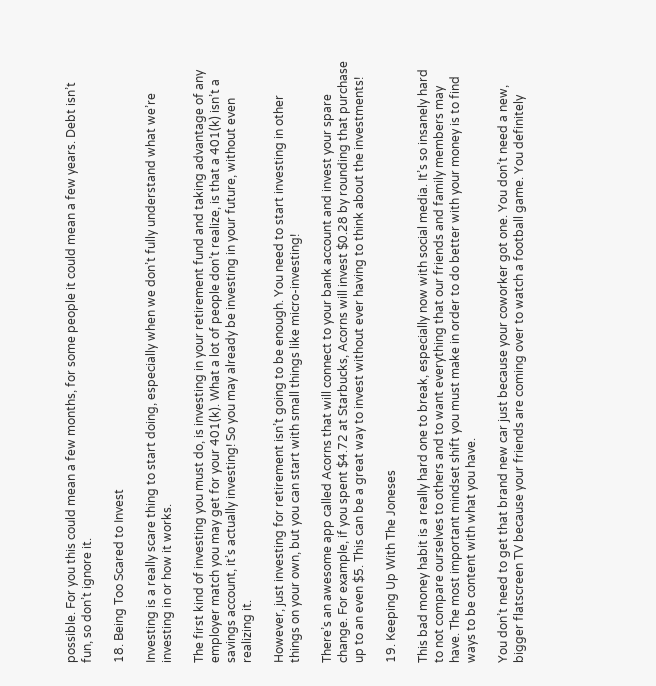possible. For you this could mean a few months, for some people it could mean a few years. Debt isn’t fun, so don’t ignore it.

18. Being Too Scared to Invest

Investing is a really scare thing to start doing, especially when we don’t fully understand what we’re investing in or how it works.

The first kind of investing you must do, is investing in your retirement fund and taking advantage of any employer match you may get for your 401(k). What a lot of people don’t realize, is that a 401(k) isn’t a savings account, it’s actually investing! So you may already be investing in your future, without even realizing it.

However, just investing for retirement isn’t going to be enough. You need to start investing in other things on your own, but you can start with small things like micro-investing!

There’s an awesome app called Acorns that will connect to your bank account and invest your spare change. For example, if you spent $4.72 at Starbucks, Acorns will invest $0.28 by rounding that purchase up to an even $5. This can be a great way to invest without ever having to think about the investments!

19. Keeping Up With The Joneses

This bad money habit is a really hard one to break, especially now with social media. It’s so insanely hard to not compare ourselves to others and to want everything that our friends and family members may have. The most important mindset shift you must make in order to do better with your money is to find ways to be content with what you have.

You don’t need to get that brand new car just because your coworker got one. You don’t need a new, bigger flatscreen TV because your friends are coming over to watch a football game. You definitely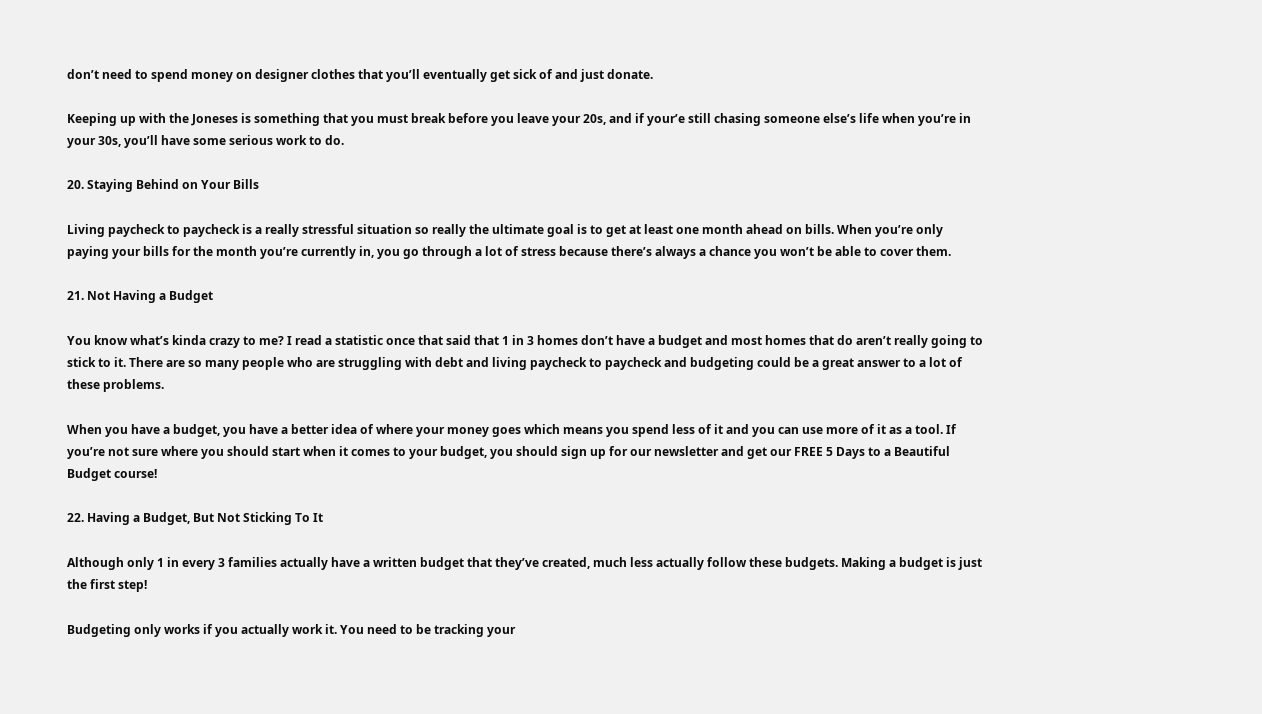don’t need to spend money on designer clothes that you’ll eventually get sick of and just donate.

Keeping up with the Joneses is something that you must break before you leave your 20s, and if your’e still chasing someone else’s life when you’re in your 30s, you’ll have some serious work to do.

20. Staying Behind on Your Bills

Living paycheck to paycheck is a really stressful situation so really the ultimate goal is to get at least one month ahead on bills. When you’re only paying your bills for the month you’re currently in, you go through a lot of stress because there’s always a chance you won’t be able to cover them.

21. Not Having a Budget

You know what’s kinda crazy to me? I read a statistic once that said that 1 in 3 homes don’t have a budget and most homes that do aren’t really going to stick to it. There are so many people who are struggling with debt and living paycheck to paycheck and budgeting could be a great answer to a lot of these problems.

When you have a budget, you have a better idea of where your money goes which means you spend less of it and you can use more of it as a tool. If you’re not sure where you should start when it comes to your budget, you should sign up for our newsletter and get our FREE 5 Days to a Beautiful Budget course!

22. Having a Budget, But Not Sticking To It

Although only 1 in every 3 families actually have a written budget that they’ve created, much less actually follow these budgets. Making a budget is just the first step!

Budgeting only works if you actually work it. You need to be tracking your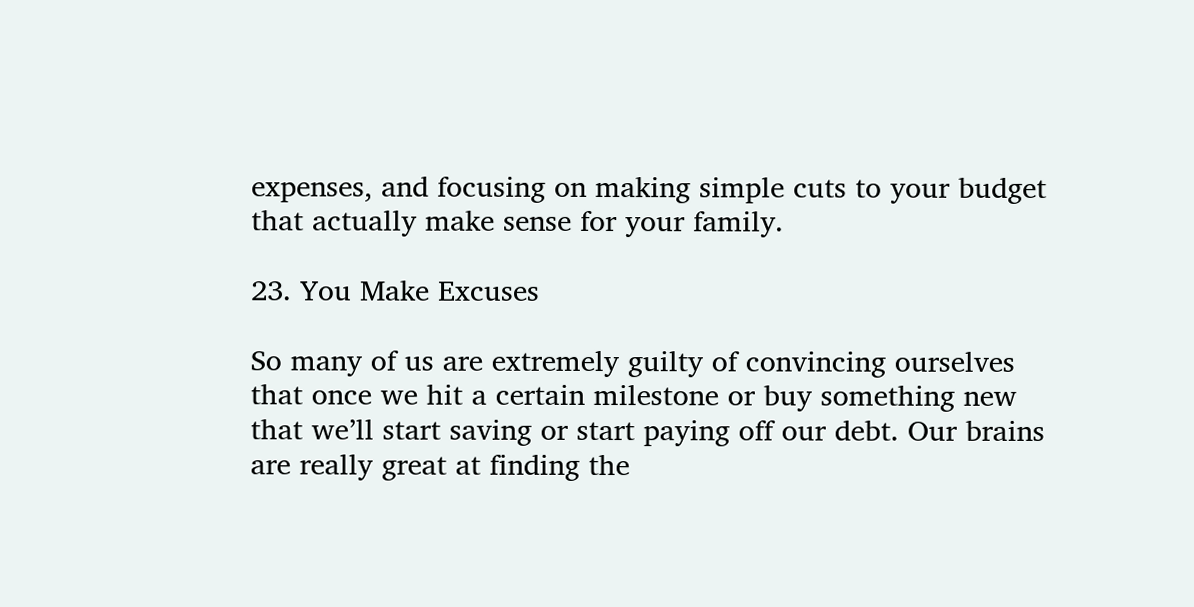expenses, and focusing on making simple cuts to your budget that actually make sense for your family.

23. You Make Excuses

So many of us are extremely guilty of convincing ourselves that once we hit a certain milestone or buy something new that we’ll start saving or start paying off our debt. Our brains are really great at finding the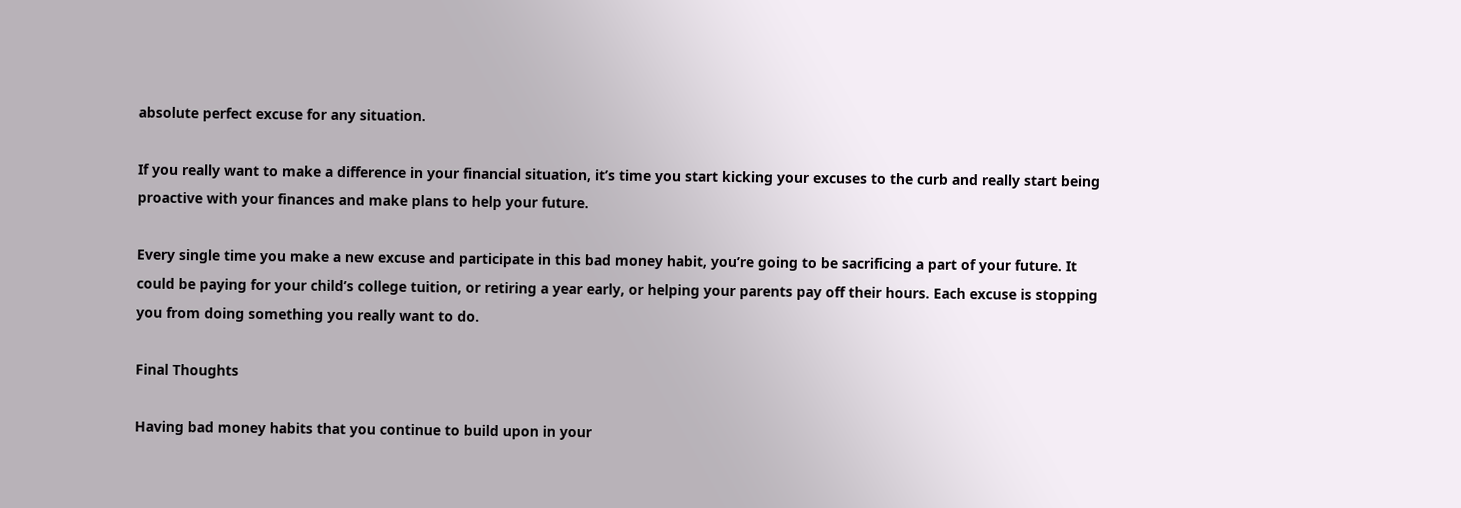absolute perfect excuse for any situation.

If you really want to make a difference in your financial situation, it’s time you start kicking your excuses to the curb and really start being proactive with your finances and make plans to help your future.

Every single time you make a new excuse and participate in this bad money habit, you’re going to be sacrificing a part of your future. It could be paying for your child’s college tuition, or retiring a year early, or helping your parents pay off their hours. Each excuse is stopping you from doing something you really want to do.

Final Thoughts

Having bad money habits that you continue to build upon in your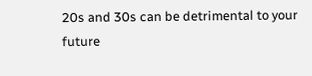20s and 30s can be detrimental to your future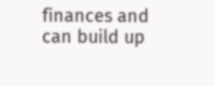finances and can build up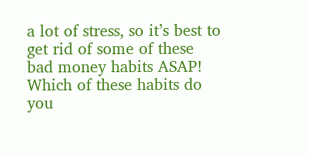a lot of stress, so it’s best to get rid of some of these bad money habits ASAP! Which of these habits do you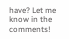have? Let me know in the comments!